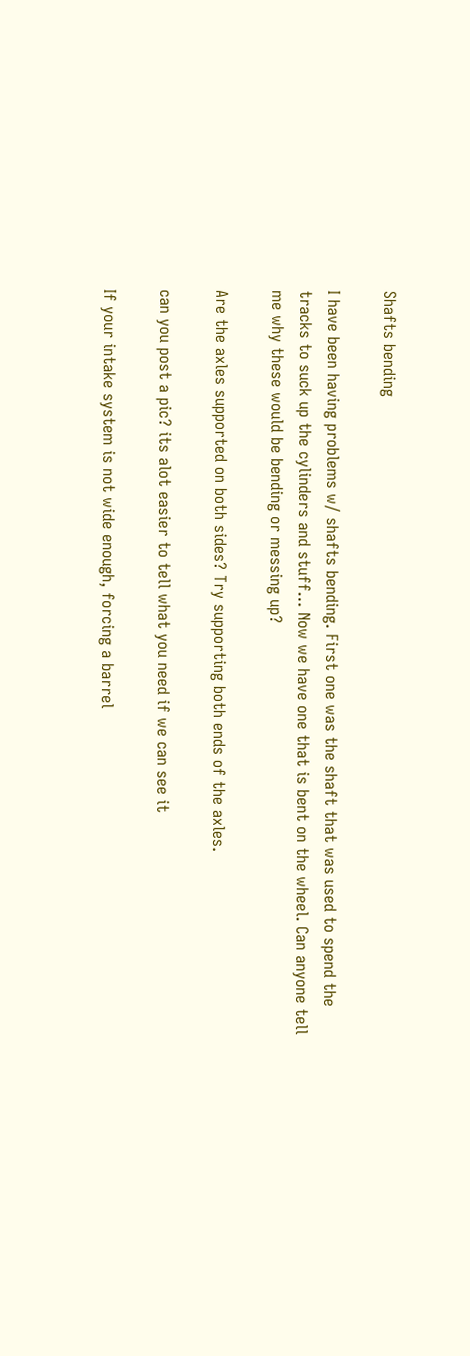Shafts bending

I have been having problems w/ shafts bending. First one was the shaft that was used to spend the tracks to suck up the cylinders and stuff… Now we have one that is bent on the wheel. Can anyone tell me why these would be bending or messing up?

Are the axles supported on both sides? Try supporting both ends of the axles.

can you post a pic? its alot easier to tell what you need if we can see it

If your intake system is not wide enough, forcing a barrel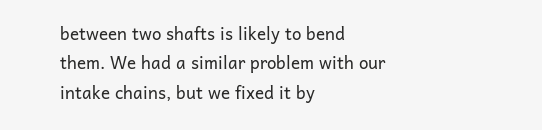between two shafts is likely to bend them. We had a similar problem with our intake chains, but we fixed it by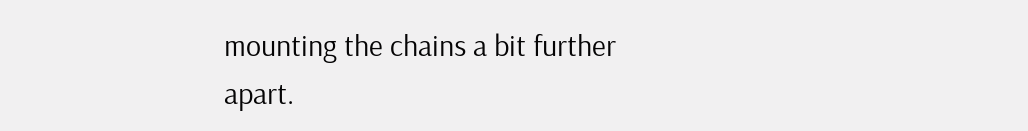mounting the chains a bit further apart.